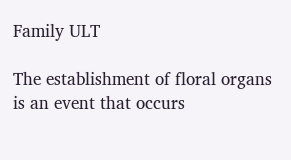Family ULT

The establishment of floral organs is an event that occurs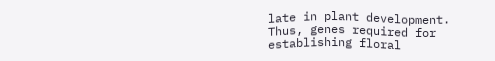late in plant development. Thus, genes required for establishing floral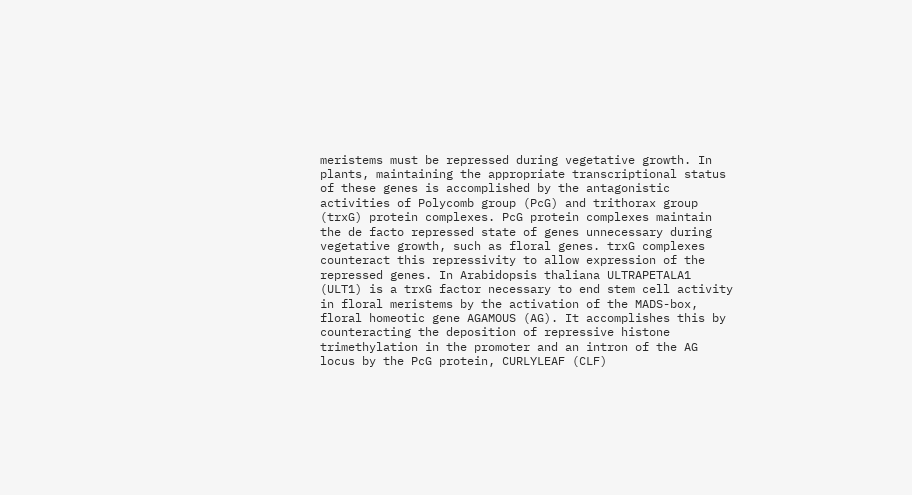meristems must be repressed during vegetative growth. In plants, maintaining the appropriate transcriptional status of these genes is accomplished by the antagonistic activities of Polycomb group (PcG) and trithorax group (trxG) protein complexes. PcG protein complexes maintain the de facto repressed state of genes unnecessary during vegetative growth, such as floral genes. trxG complexes counteract this repressivity to allow expression of the repressed genes. In Arabidopsis thaliana ULTRAPETALA1 (ULT1) is a trxG factor necessary to end stem cell activity in floral meristems by the activation of the MADS-box, floral homeotic gene AGAMOUS (AG). It accomplishes this by counteracting the deposition of repressive histone trimethylation in the promoter and an intron of the AG locus by the PcG protein, CURLYLEAF (CLF)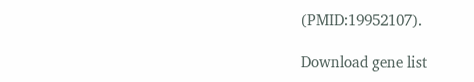(PMID:19952107).

Download gene list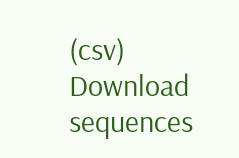(csv)
Download sequences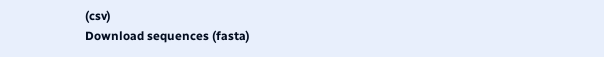(csv)
Download sequences (fasta)